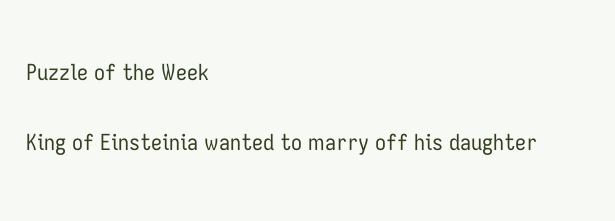Puzzle of the Week

King of Einsteinia wanted to marry off his daughter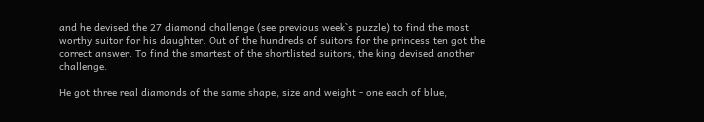and he devised the 27 diamond challenge (see previous week`s puzzle) to find the most worthy suitor for his daughter. Out of the hundreds of suitors for the princess ten got the correct answer. To find the smartest of the shortlisted suitors, the king devised another challenge.

He got three real diamonds of the same shape, size and weight - one each of blue,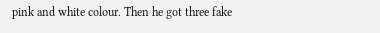pink and white colour. Then he got three fake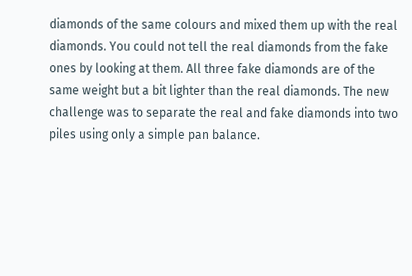diamonds of the same colours and mixed them up with the real diamonds. You could not tell the real diamonds from the fake ones by looking at them. All three fake diamonds are of the same weight but a bit lighter than the real diamonds. The new challenge was to separate the real and fake diamonds into two piles using only a simple pan balance.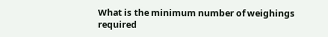What is the minimum number of weighings required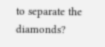to separate the diamonds?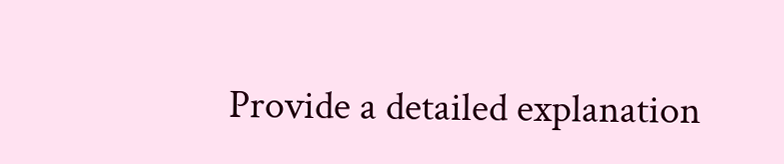Provide a detailed explanation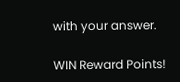with your answer.

WIN Reward Points!